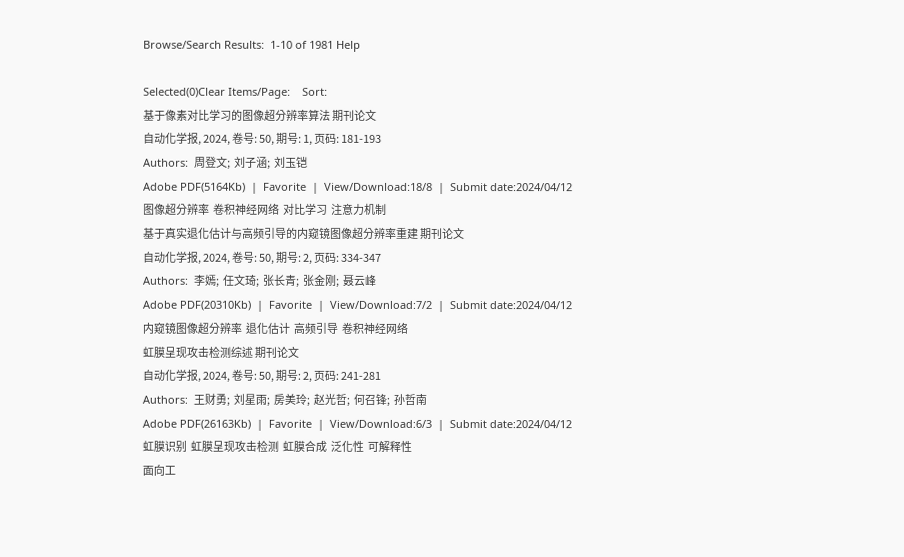Browse/Search Results:  1-10 of 1981 Help

Selected(0)Clear Items/Page:    Sort:
基于像素对比学习的图像超分辨率算法 期刊论文
自动化学报, 2024, 卷号: 50, 期号: 1, 页码: 181-193
Authors:  周登文;  刘子涵;  刘玉铠
Adobe PDF(5164Kb)  |  Favorite  |  View/Download:18/8  |  Submit date:2024/04/12
图像超分辨率  卷积神经网络  对比学习  注意力机制
基于真实退化估计与高频引导的内窥镜图像超分辨率重建 期刊论文
自动化学报, 2024, 卷号: 50, 期号: 2, 页码: 334-347
Authors:  李嫣;  任文琦;  张长青;  张金刚;  聂云峰
Adobe PDF(20310Kb)  |  Favorite  |  View/Download:7/2  |  Submit date:2024/04/12
内窥镜图像超分辨率  退化估计  高频引导  卷积神经网络
虹膜呈现攻击检测综述 期刊论文
自动化学报, 2024, 卷号: 50, 期号: 2, 页码: 241-281
Authors:  王财勇;  刘星雨;  房美玲;  赵光哲;  何召锋;  孙哲南
Adobe PDF(26163Kb)  |  Favorite  |  View/Download:6/3  |  Submit date:2024/04/12
虹膜识别  虹膜呈现攻击检测  虹膜合成  泛化性  可解释性
面向工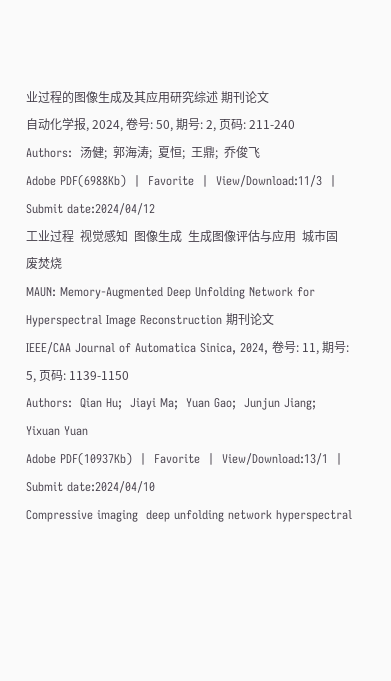业过程的图像生成及其应用研究综述 期刊论文
自动化学报, 2024, 卷号: 50, 期号: 2, 页码: 211-240
Authors:  汤健;  郭海涛;  夏恒;  王鼎;  乔俊飞
Adobe PDF(6988Kb)  |  Favorite  |  View/Download:11/3  |  Submit date:2024/04/12
工业过程  视觉感知  图像生成  生成图像评估与应用  城市固废焚烧
MAUN: Memory-Augmented Deep Unfolding Network for Hyperspectral Image Reconstruction 期刊论文
IEEE/CAA Journal of Automatica Sinica, 2024, 卷号: 11, 期号: 5, 页码: 1139-1150
Authors:  Qian Hu;  Jiayi Ma;  Yuan Gao;  Junjun Jiang;  Yixuan Yuan
Adobe PDF(10937Kb)  |  Favorite  |  View/Download:13/1  |  Submit date:2024/04/10
Compressive imaging  deep unfolding network hyperspectral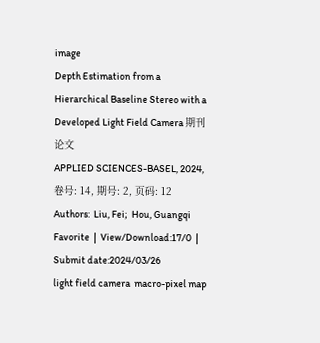image
Depth Estimation from a Hierarchical Baseline Stereo with a Developed Light Field Camera 期刊论文
APPLIED SCIENCES-BASEL, 2024, 卷号: 14, 期号: 2, 页码: 12
Authors:  Liu, Fei;  Hou, Guangqi
Favorite  |  View/Download:17/0  |  Submit date:2024/03/26
light field camera  macro-pixel map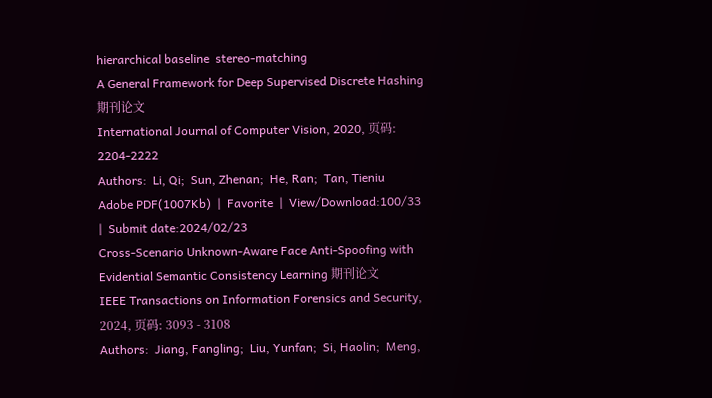hierarchical baseline  stereo-matching
A General Framework for Deep Supervised Discrete Hashing 期刊论文
International Journal of Computer Vision, 2020, 页码: 2204-2222
Authors:  Li, Qi;  Sun, Zhenan;  He, Ran;  Tan, Tieniu
Adobe PDF(1007Kb)  |  Favorite  |  View/Download:100/33  |  Submit date:2024/02/23
Cross-Scenario Unknown-Aware Face Anti-Spoofing with Evidential Semantic Consistency Learning 期刊论文
IEEE Transactions on Information Forensics and Security, 2024, 页码: 3093 - 3108
Authors:  Jiang, Fangling;  Liu, Yunfan;  Si, Haolin;  Meng,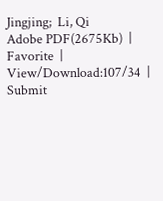Jingjing;  Li, Qi
Adobe PDF(2675Kb)  |  Favorite  |  View/Download:107/34  |  Submit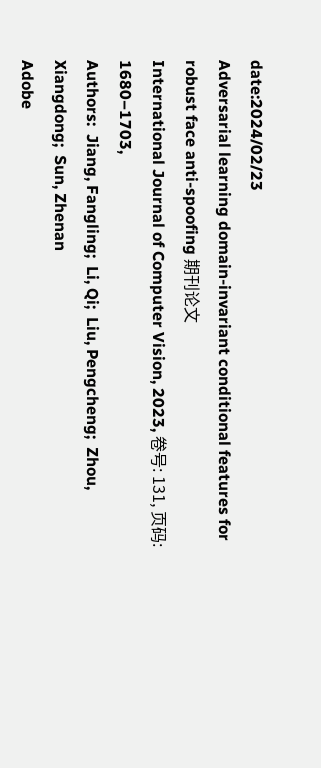date:2024/02/23
Adversarial learning domain-invariant conditional features for robust face anti-spoofing 期刊论文
International Journal of Computer Vision, 2023, 卷号: 131, 页码: 1680–1703,
Authors:  Jiang, Fangling;  Li, Qi;  Liu, Pengcheng;  Zhou, Xiangdong;  Sun, Zhenan
Adobe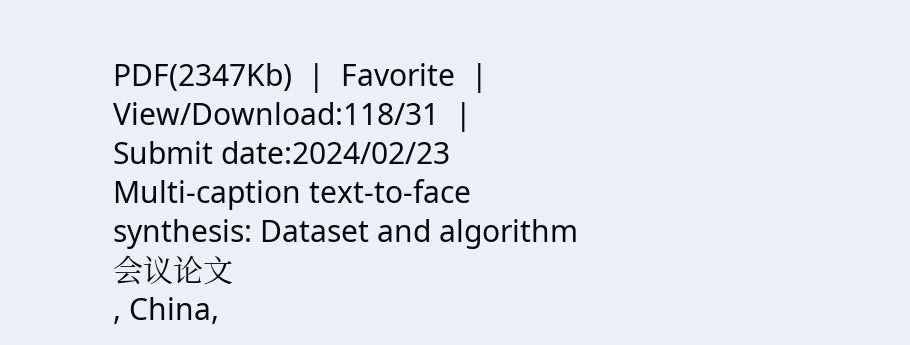PDF(2347Kb)  |  Favorite  |  View/Download:118/31  |  Submit date:2024/02/23
Multi-caption text-to-face synthesis: Dataset and algorithm 会议论文
, China,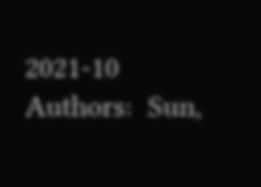2021-10
Authors:  Sun,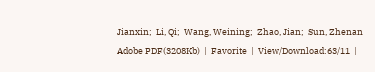Jianxin;  Li, Qi;  Wang, Weining;  Zhao, Jian;  Sun, Zhenan
Adobe PDF(3208Kb)  |  Favorite  |  View/Download:63/11  |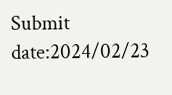Submit date:2024/02/23